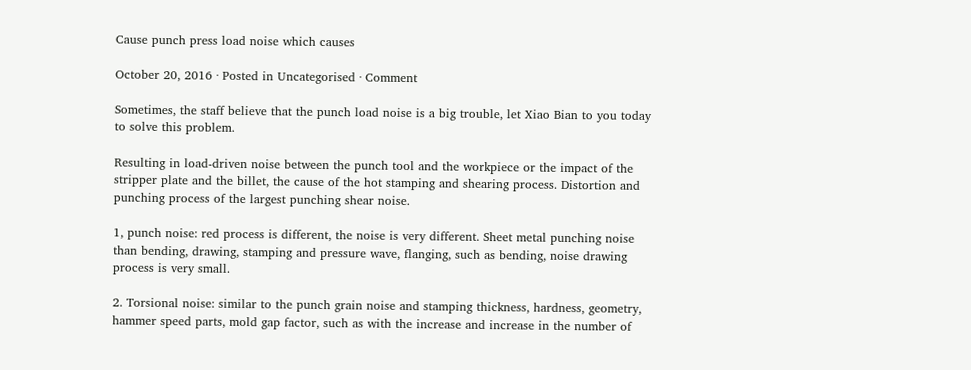Cause punch press load noise which causes

October 20, 2016 · Posted in Uncategorised · Comment

Sometimes, the staff believe that the punch load noise is a big trouble, let Xiao Bian to you today to solve this problem.

Resulting in load-driven noise between the punch tool and the workpiece or the impact of the stripper plate and the billet, the cause of the hot stamping and shearing process. Distortion and punching process of the largest punching shear noise.

1, punch noise: red process is different, the noise is very different. Sheet metal punching noise than bending, drawing, stamping and pressure wave, flanging, such as bending, noise drawing process is very small.

2. Torsional noise: similar to the punch grain noise and stamping thickness, hardness, geometry, hammer speed parts, mold gap factor, such as with the increase and increase in the number of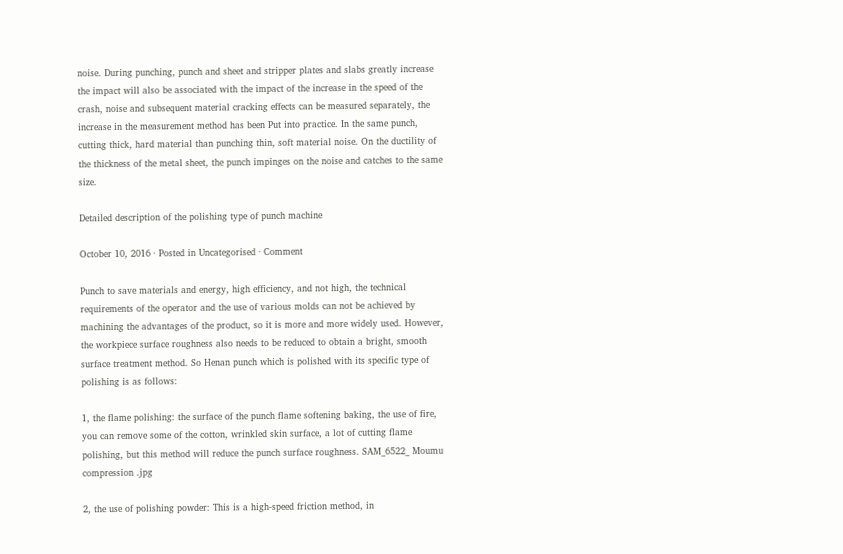noise. During punching, punch and sheet and stripper plates and slabs greatly increase the impact will also be associated with the impact of the increase in the speed of the crash, noise and subsequent material cracking effects can be measured separately, the increase in the measurement method has been Put into practice. In the same punch, cutting thick, hard material than punching thin, soft material noise. On the ductility of the thickness of the metal sheet, the punch impinges on the noise and catches to the same size.

Detailed description of the polishing type of punch machine

October 10, 2016 · Posted in Uncategorised · Comment

Punch to save materials and energy, high efficiency, and not high, the technical requirements of the operator and the use of various molds can not be achieved by machining the advantages of the product, so it is more and more widely used. However, the workpiece surface roughness also needs to be reduced to obtain a bright, smooth surface treatment method. So Henan punch which is polished with its specific type of polishing is as follows:

1, the flame polishing: the surface of the punch flame softening baking, the use of fire, you can remove some of the cotton, wrinkled skin surface, a lot of cutting flame polishing, but this method will reduce the punch surface roughness. SAM_6522_ Moumu compression .jpg

2, the use of polishing powder: This is a high-speed friction method, in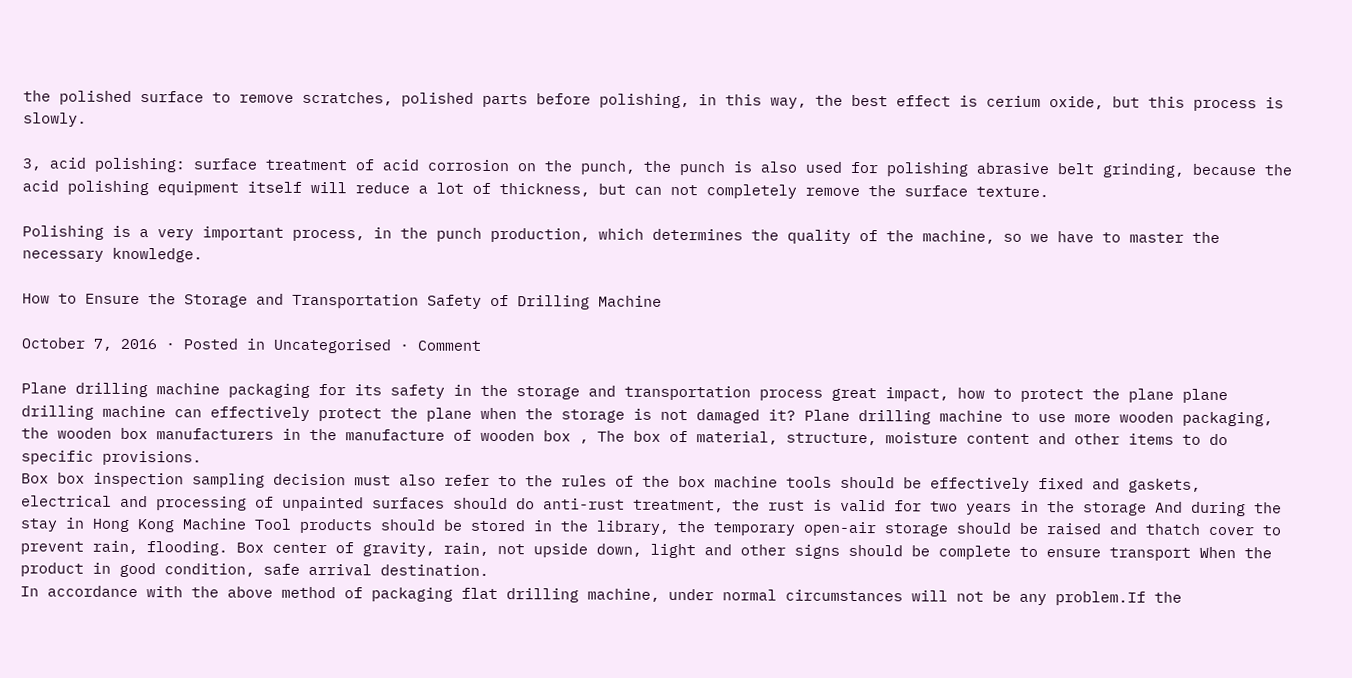the polished surface to remove scratches, polished parts before polishing, in this way, the best effect is cerium oxide, but this process is slowly.

3, acid polishing: surface treatment of acid corrosion on the punch, the punch is also used for polishing abrasive belt grinding, because the acid polishing equipment itself will reduce a lot of thickness, but can not completely remove the surface texture.

Polishing is a very important process, in the punch production, which determines the quality of the machine, so we have to master the necessary knowledge.

How to Ensure the Storage and Transportation Safety of Drilling Machine

October 7, 2016 · Posted in Uncategorised · Comment

Plane drilling machine packaging for its safety in the storage and transportation process great impact, how to protect the plane plane drilling machine can effectively protect the plane when the storage is not damaged it? Plane drilling machine to use more wooden packaging, the wooden box manufacturers in the manufacture of wooden box , The box of material, structure, moisture content and other items to do specific provisions.
Box box inspection sampling decision must also refer to the rules of the box machine tools should be effectively fixed and gaskets, electrical and processing of unpainted surfaces should do anti-rust treatment, the rust is valid for two years in the storage And during the stay in Hong Kong Machine Tool products should be stored in the library, the temporary open-air storage should be raised and thatch cover to prevent rain, flooding. Box center of gravity, rain, not upside down, light and other signs should be complete to ensure transport When the product in good condition, safe arrival destination.
In accordance with the above method of packaging flat drilling machine, under normal circumstances will not be any problem.If the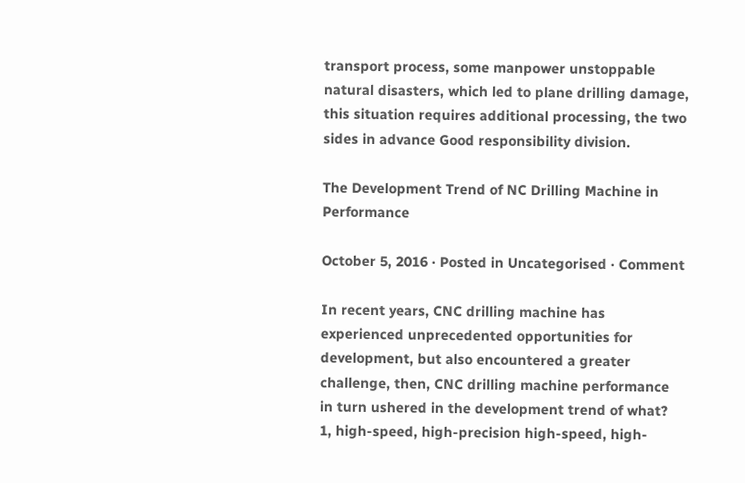transport process, some manpower unstoppable natural disasters, which led to plane drilling damage, this situation requires additional processing, the two sides in advance Good responsibility division.

The Development Trend of NC Drilling Machine in Performance

October 5, 2016 · Posted in Uncategorised · Comment

In recent years, CNC drilling machine has experienced unprecedented opportunities for development, but also encountered a greater challenge, then, CNC drilling machine performance in turn ushered in the development trend of what?
1, high-speed, high-precision high-speed, high-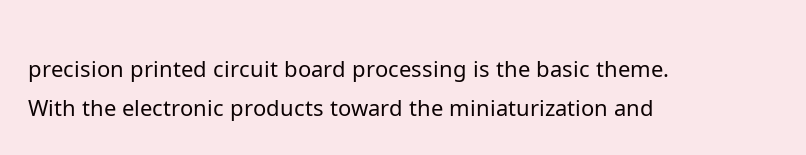precision printed circuit board processing is the basic theme.
With the electronic products toward the miniaturization and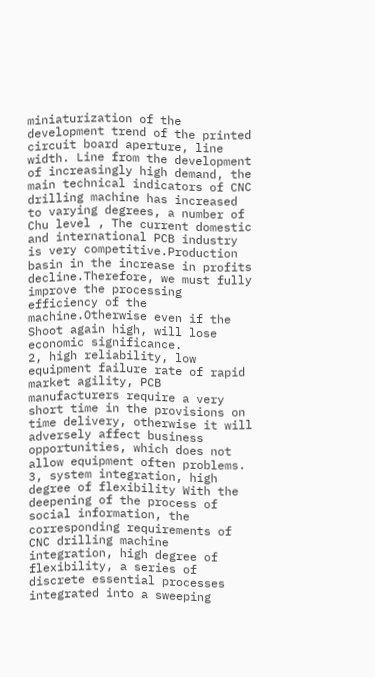miniaturization of the development trend of the printed circuit board aperture, line width. Line from the development of increasingly high demand, the main technical indicators of CNC drilling machine has increased to varying degrees, a number of Chu level , The current domestic and international PCB industry is very competitive.Production basin in the increase in profits decline.Therefore, we must fully improve the processing efficiency of the machine.Otherwise even if the Shoot again high, will lose economic significance.
2, high reliability, low equipment failure rate of rapid market agility, PCB manufacturers require a very short time in the provisions on time delivery, otherwise it will adversely affect business opportunities, which does not allow equipment often problems.
3, system integration, high degree of flexibility With the deepening of the process of social information, the corresponding requirements of CNC drilling machine integration, high degree of flexibility, a series of discrete essential processes integrated into a sweeping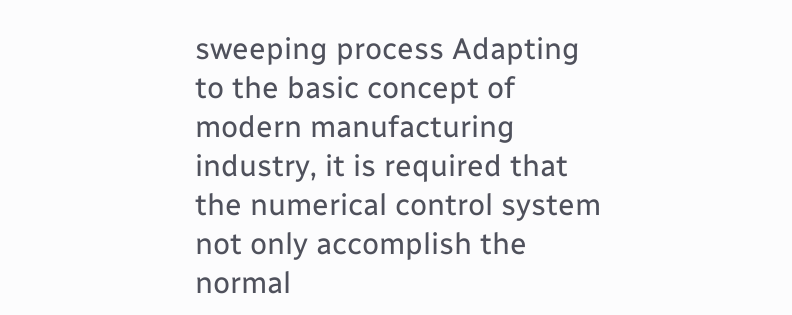sweeping process Adapting to the basic concept of modern manufacturing industry, it is required that the numerical control system not only accomplish the normal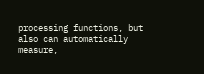processing functions, but also can automatically measure,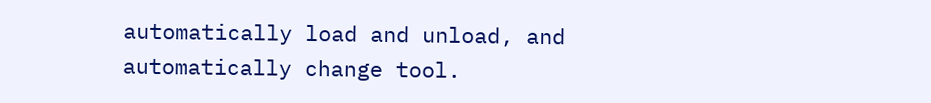automatically load and unload, and automatically change tool.